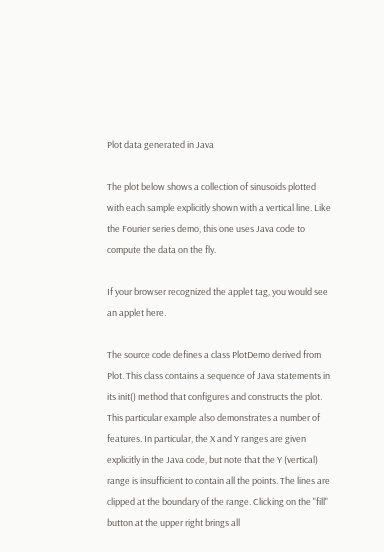Plot data generated in Java

The plot below shows a collection of sinusoids plotted with each sample explicitly shown with a vertical line. Like the Fourier series demo, this one uses Java code to compute the data on the fly.

If your browser recognized the applet tag, you would see an applet here.

The source code defines a class PlotDemo derived from Plot. This class contains a sequence of Java statements in its init() method that configures and constructs the plot. This particular example also demonstrates a number of features. In particular, the X and Y ranges are given explicitly in the Java code, but note that the Y (vertical) range is insufficient to contain all the points. The lines are clipped at the boundary of the range. Clicking on the "fill" button at the upper right brings all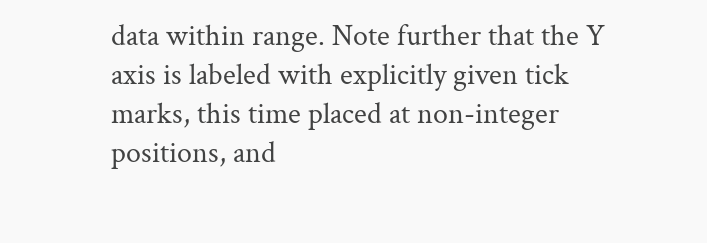data within range. Note further that the Y axis is labeled with explicitly given tick marks, this time placed at non-integer positions, and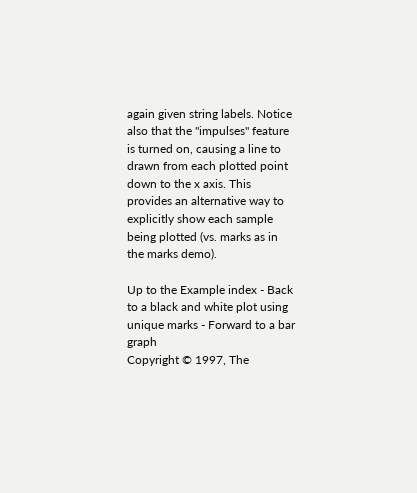again given string labels. Notice also that the "impulses" feature is turned on, causing a line to drawn from each plotted point down to the x axis. This provides an alternative way to explicitly show each sample being plotted (vs. marks as in the marks demo).

Up to the Example index - Back to a black and white plot using unique marks - Forward to a bar graph
Copyright © 1997, The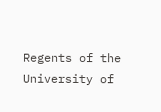Regents of the University of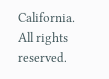California. All rights reserved.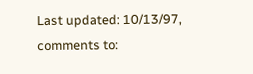Last updated: 10/13/97, comments to: